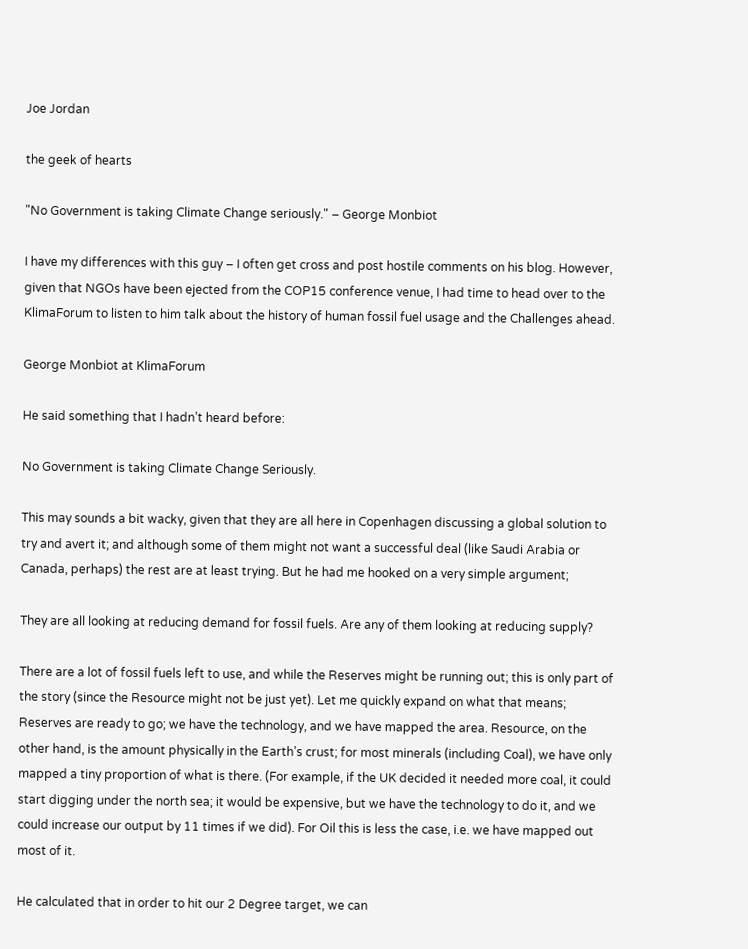Joe Jordan

the geek of hearts

"No Government is taking Climate Change seriously." – George Monbiot

I have my differences with this guy – I often get cross and post hostile comments on his blog. However, given that NGOs have been ejected from the COP15 conference venue, I had time to head over to the KlimaForum to listen to him talk about the history of human fossil fuel usage and the Challenges ahead.

George Monbiot at KlimaForum

He said something that I hadn’t heard before:

No Government is taking Climate Change Seriously.

This may sounds a bit wacky, given that they are all here in Copenhagen discussing a global solution to try and avert it; and although some of them might not want a successful deal (like Saudi Arabia or Canada, perhaps) the rest are at least trying. But he had me hooked on a very simple argument;

They are all looking at reducing demand for fossil fuels. Are any of them looking at reducing supply?

There are a lot of fossil fuels left to use, and while the Reserves might be running out; this is only part of the story (since the Resource might not be just yet). Let me quickly expand on what that means; Reserves are ready to go; we have the technology, and we have mapped the area. Resource, on the other hand, is the amount physically in the Earth’s crust; for most minerals (including Coal), we have only mapped a tiny proportion of what is there. (For example, if the UK decided it needed more coal, it could start digging under the north sea; it would be expensive, but we have the technology to do it, and we could increase our output by 11 times if we did). For Oil this is less the case, i.e. we have mapped out most of it.

He calculated that in order to hit our 2 Degree target, we can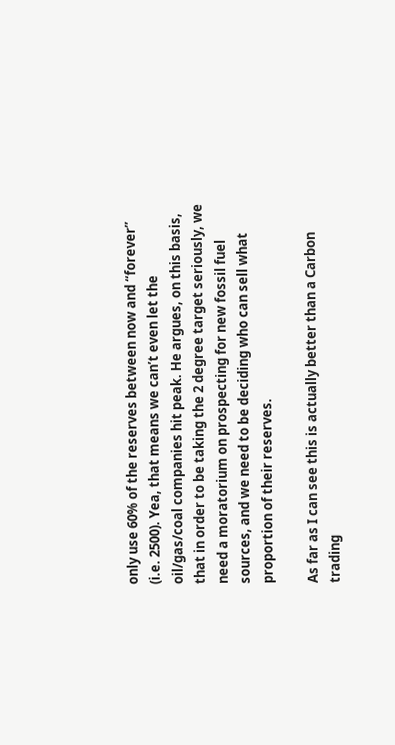only use 60% of the reserves between now and “forever” (i.e. 2500). Yea, that means we can’t even let the oil/gas/coal companies hit peak. He argues, on this basis, that in order to be taking the 2 degree target seriously, we need a moratorium on prospecting for new fossil fuel sources, and we need to be deciding who can sell what proportion of their reserves.

As far as I can see this is actually better than a Carbon trading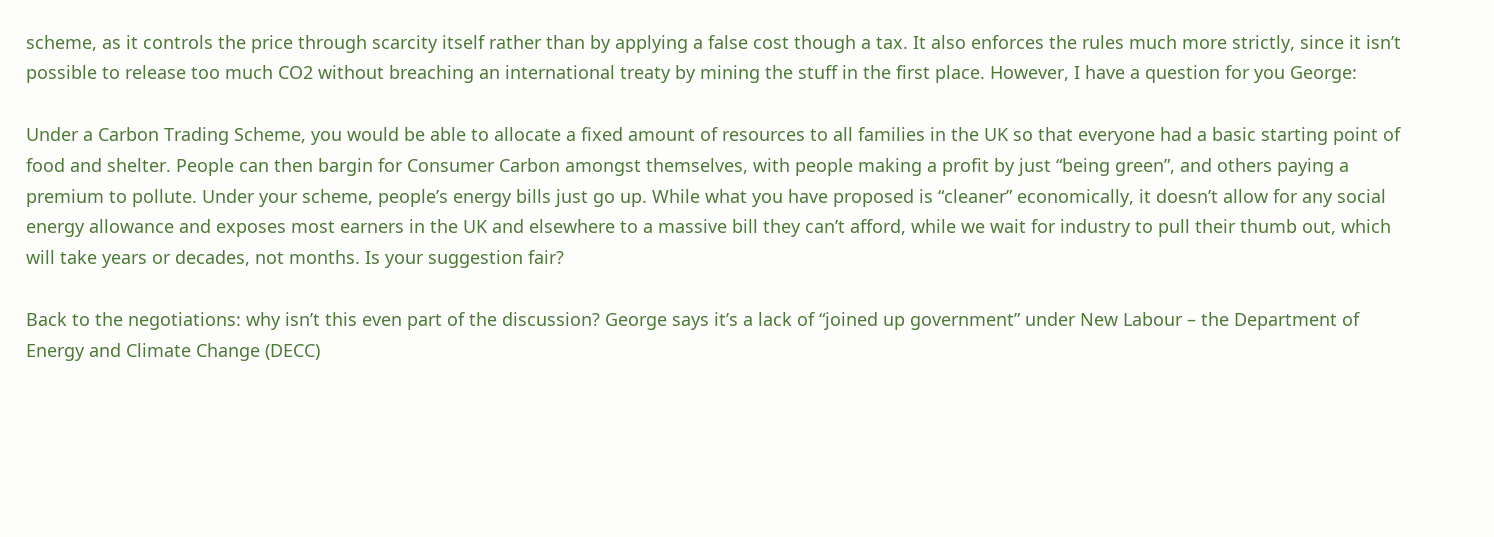scheme, as it controls the price through scarcity itself rather than by applying a false cost though a tax. It also enforces the rules much more strictly, since it isn’t possible to release too much CO2 without breaching an international treaty by mining the stuff in the first place. However, I have a question for you George:

Under a Carbon Trading Scheme, you would be able to allocate a fixed amount of resources to all families in the UK so that everyone had a basic starting point of food and shelter. People can then bargin for Consumer Carbon amongst themselves, with people making a profit by just “being green”, and others paying a premium to pollute. Under your scheme, people’s energy bills just go up. While what you have proposed is “cleaner” economically, it doesn’t allow for any social energy allowance and exposes most earners in the UK and elsewhere to a massive bill they can’t afford, while we wait for industry to pull their thumb out, which will take years or decades, not months. Is your suggestion fair?

Back to the negotiations: why isn’t this even part of the discussion? George says it’s a lack of “joined up government” under New Labour – the Department of Energy and Climate Change (DECC)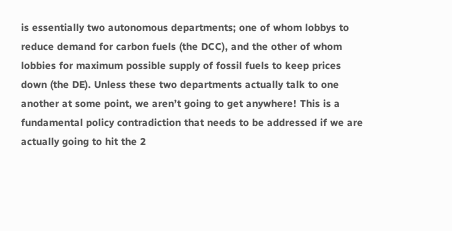is essentially two autonomous departments; one of whom lobbys to reduce demand for carbon fuels (the DCC), and the other of whom lobbies for maximum possible supply of fossil fuels to keep prices down (the DE). Unless these two departments actually talk to one another at some point, we aren’t going to get anywhere! This is a fundamental policy contradiction that needs to be addressed if we are actually going to hit the 2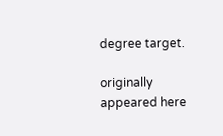degree target.

originally appeared here